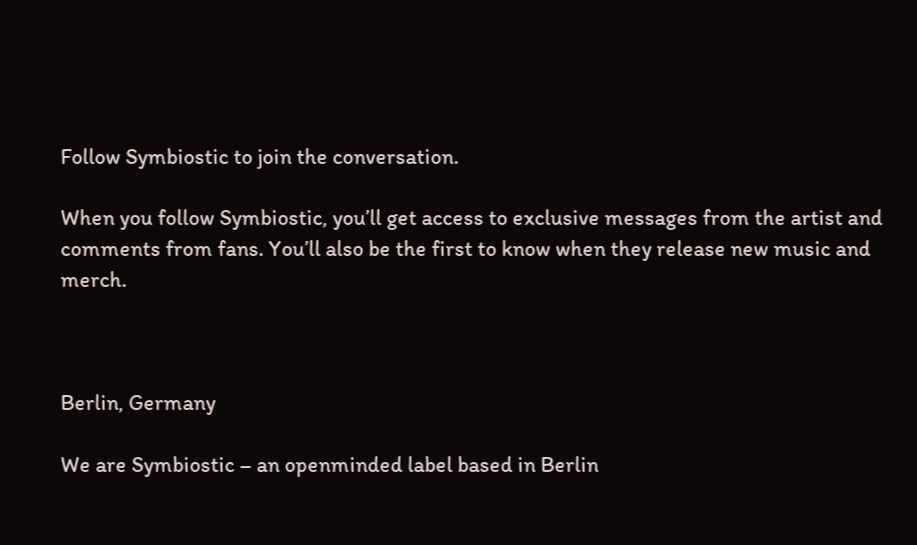Follow Symbiostic to join the conversation.

When you follow Symbiostic, you’ll get access to exclusive messages from the artist and comments from fans. You’ll also be the first to know when they release new music and merch.



Berlin, Germany

We are Symbiostic – an openminded label based in Berlin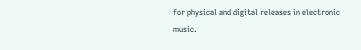for physical and digital releases in electronic music.